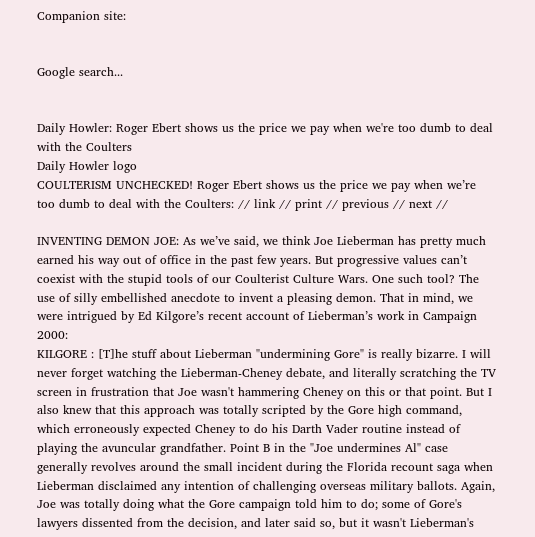Companion site:


Google search...


Daily Howler: Roger Ebert shows us the price we pay when we're too dumb to deal with the Coulters
Daily Howler logo
COULTERISM UNCHECKED! Roger Ebert shows us the price we pay when we’re too dumb to deal with the Coulters: // link // print // previous // next //

INVENTING DEMON JOE: As we’ve said, we think Joe Lieberman has pretty much earned his way out of office in the past few years. But progressive values can’t coexist with the stupid tools of our Coulterist Culture Wars. One such tool? The use of silly embellished anecdote to invent a pleasing demon. That in mind, we were intrigued by Ed Kilgore’s recent account of Lieberman’s work in Campaign 2000:
KILGORE : [T]he stuff about Lieberman "undermining Gore" is really bizarre. I will never forget watching the Lieberman-Cheney debate, and literally scratching the TV screen in frustration that Joe wasn't hammering Cheney on this or that point. But I also knew that this approach was totally scripted by the Gore high command, which erroneously expected Cheney to do his Darth Vader routine instead of playing the avuncular grandfather. Point B in the "Joe undermines Al" case generally revolves around the small incident during the Florida recount saga when Lieberman disclaimed any intention of challenging overseas military ballots. Again, Joe was totally doing what the Gore campaign told him to do; some of Gore's lawyers dissented from the decision, and later said so, but it wasn't Lieberman's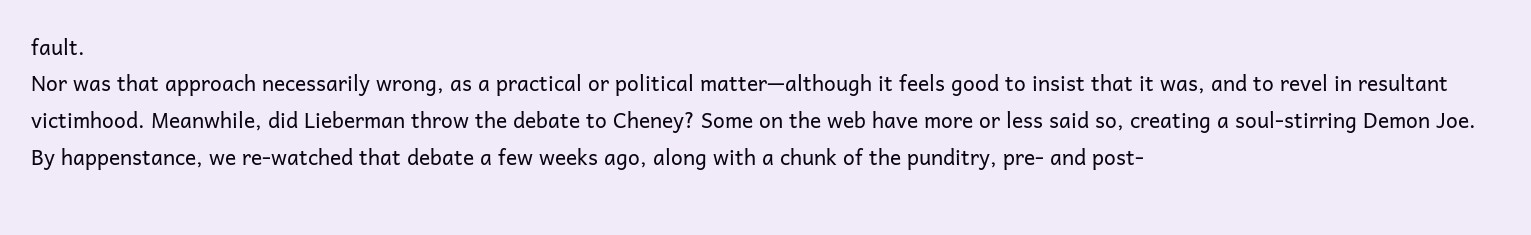fault.
Nor was that approach necessarily wrong, as a practical or political matter—although it feels good to insist that it was, and to revel in resultant victimhood. Meanwhile, did Lieberman throw the debate to Cheney? Some on the web have more or less said so, creating a soul-stirring Demon Joe. By happenstance, we re-watched that debate a few weeks ago, along with a chunk of the punditry, pre- and post-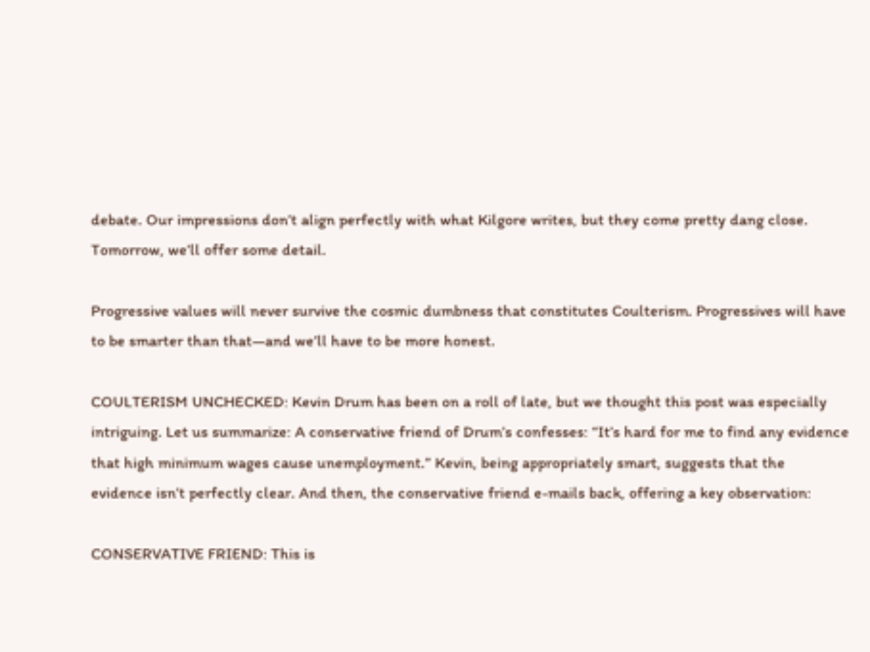debate. Our impressions don’t align perfectly with what Kilgore writes, but they come pretty dang close. Tomorrow, we’ll offer some detail.

Progressive values will never survive the cosmic dumbness that constitutes Coulterism. Progressives will have to be smarter than that—and we’ll have to be more honest.

COULTERISM UNCHECKED: Kevin Drum has been on a roll of late, but we thought this post was especially intriguing. Let us summarize: A conservative friend of Drum’s confesses: “It’s hard for me to find any evidence that high minimum wages cause unemployment.” Kevin, being appropriately smart, suggests that the evidence isn’t perfectly clear. And then, the conservative friend e-mails back, offering a key observation:

CONSERVATIVE FRIEND: This is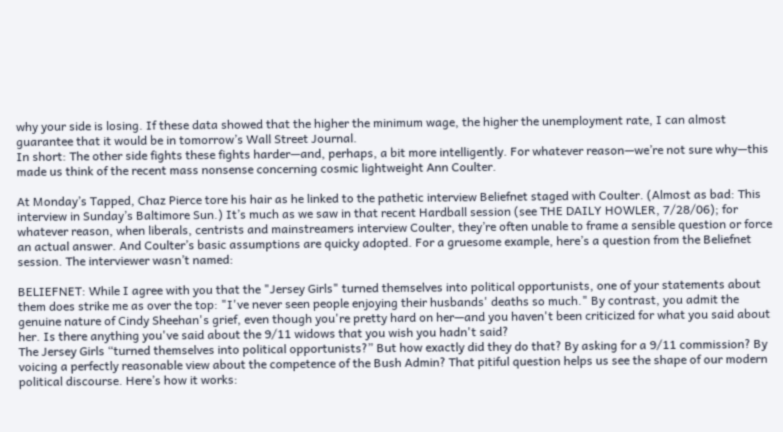why your side is losing. If these data showed that the higher the minimum wage, the higher the unemployment rate, I can almost guarantee that it would be in tomorrow’s Wall Street Journal.
In short: The other side fights these fights harder—and, perhaps, a bit more intelligently. For whatever reason—we’re not sure why—this made us think of the recent mass nonsense concerning cosmic lightweight Ann Coulter.

At Monday’s Tapped, Chaz Pierce tore his hair as he linked to the pathetic interview Beliefnet staged with Coulter. (Almost as bad: This interview in Sunday’s Baltimore Sun.) It’s much as we saw in that recent Hardball session (see THE DAILY HOWLER, 7/28/06); for whatever reason, when liberals, centrists and mainstreamers interview Coulter, they’re often unable to frame a sensible question or force an actual answer. And Coulter’s basic assumptions are quicky adopted. For a gruesome example, here’s a question from the Beliefnet session. The interviewer wasn’t named:

BELIEFNET: While I agree with you that the "Jersey Girls" turned themselves into political opportunists, one of your statements about them does strike me as over the top: "I've never seen people enjoying their husbands' deaths so much." By contrast, you admit the genuine nature of Cindy Sheehan's grief, even though you're pretty hard on her—and you haven't been criticized for what you said about her. Is there anything you've said about the 9/11 widows that you wish you hadn't said?
The Jersey Girls “turned themselves into political opportunists?” But how exactly did they do that? By asking for a 9/11 commission? By voicing a perfectly reasonable view about the competence of the Bush Admin? That pitiful question helps us see the shape of our modern political discourse. Here’s how it works: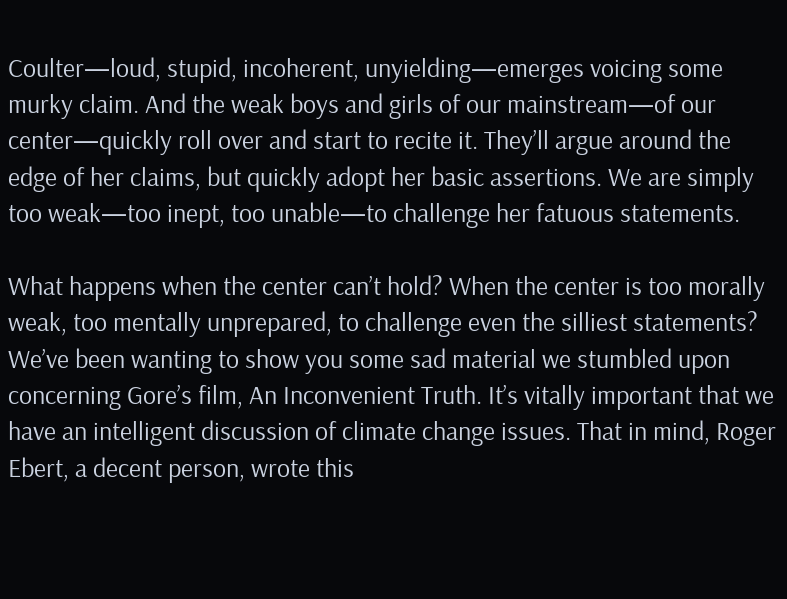Coulter—loud, stupid, incoherent, unyielding—emerges voicing some murky claim. And the weak boys and girls of our mainstream—of our center—quickly roll over and start to recite it. They’ll argue around the edge of her claims, but quickly adopt her basic assertions. We are simply too weak—too inept, too unable—to challenge her fatuous statements.

What happens when the center can’t hold? When the center is too morally weak, too mentally unprepared, to challenge even the silliest statements? We’ve been wanting to show you some sad material we stumbled upon concerning Gore’s film, An Inconvenient Truth. It’s vitally important that we have an intelligent discussion of climate change issues. That in mind, Roger Ebert, a decent person, wrote this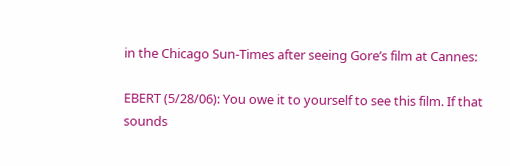in the Chicago Sun-Times after seeing Gore’s film at Cannes:

EBERT (5/28/06): You owe it to yourself to see this film. If that sounds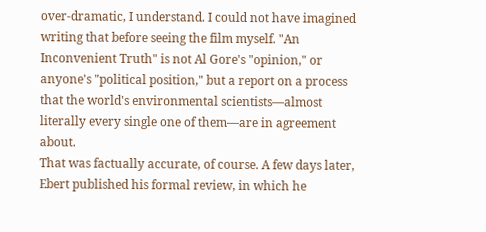over-dramatic, I understand. I could not have imagined writing that before seeing the film myself. "An Inconvenient Truth" is not Al Gore's "opinion," or anyone's "political position," but a report on a process that the world's environmental scientists—almost literally every single one of them—are in agreement about.
That was factually accurate, of course. A few days later, Ebert published his formal review, in which he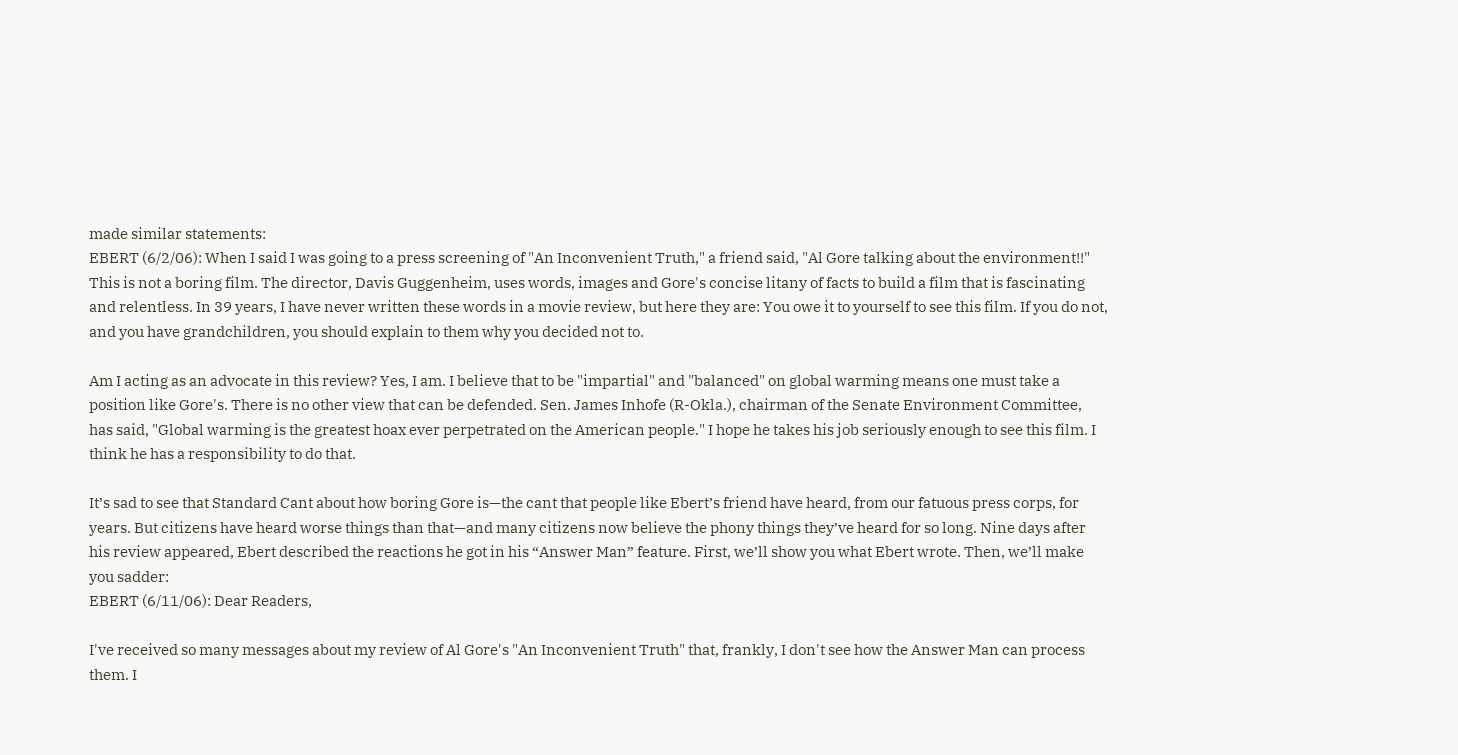made similar statements:
EBERT (6/2/06): When I said I was going to a press screening of "An Inconvenient Truth," a friend said, "Al Gore talking about the environment!!" This is not a boring film. The director, Davis Guggenheim, uses words, images and Gore's concise litany of facts to build a film that is fascinating and relentless. In 39 years, I have never written these words in a movie review, but here they are: You owe it to yourself to see this film. If you do not, and you have grandchildren, you should explain to them why you decided not to.

Am I acting as an advocate in this review? Yes, I am. I believe that to be "impartial" and "balanced" on global warming means one must take a position like Gore's. There is no other view that can be defended. Sen. James Inhofe (R-Okla.), chairman of the Senate Environment Committee, has said, "Global warming is the greatest hoax ever perpetrated on the American people." I hope he takes his job seriously enough to see this film. I think he has a responsibility to do that.

It’s sad to see that Standard Cant about how boring Gore is—the cant that people like Ebert’s friend have heard, from our fatuous press corps, for years. But citizens have heard worse things than that—and many citizens now believe the phony things they’ve heard for so long. Nine days after his review appeared, Ebert described the reactions he got in his “Answer Man” feature. First, we’ll show you what Ebert wrote. Then, we’ll make you sadder:
EBERT (6/11/06): Dear Readers,

I've received so many messages about my review of Al Gore's "An Inconvenient Truth" that, frankly, I don't see how the Answer Man can process them. I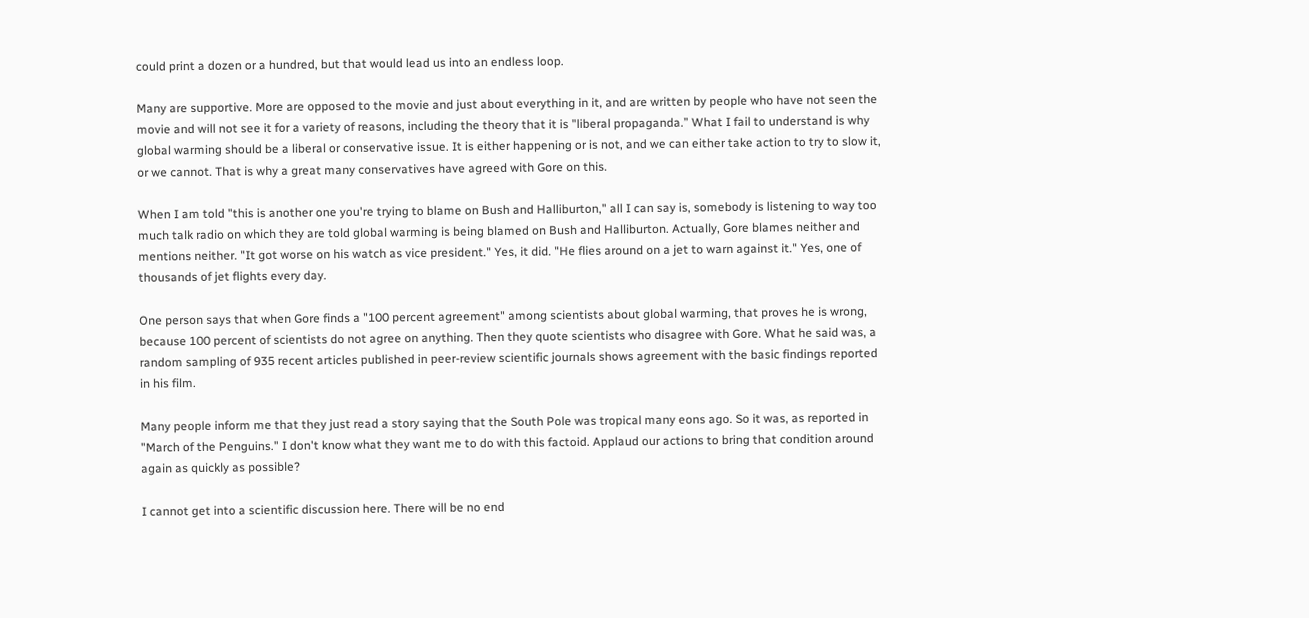could print a dozen or a hundred, but that would lead us into an endless loop.

Many are supportive. More are opposed to the movie and just about everything in it, and are written by people who have not seen the movie and will not see it for a variety of reasons, including the theory that it is "liberal propaganda.” What I fail to understand is why global warming should be a liberal or conservative issue. It is either happening or is not, and we can either take action to try to slow it, or we cannot. That is why a great many conservatives have agreed with Gore on this.

When I am told "this is another one you're trying to blame on Bush and Halliburton," all I can say is, somebody is listening to way too much talk radio on which they are told global warming is being blamed on Bush and Halliburton. Actually, Gore blames neither and mentions neither. "It got worse on his watch as vice president." Yes, it did. "He flies around on a jet to warn against it." Yes, one of thousands of jet flights every day.

One person says that when Gore finds a "100 percent agreement" among scientists about global warming, that proves he is wrong, because 100 percent of scientists do not agree on anything. Then they quote scientists who disagree with Gore. What he said was, a random sampling of 935 recent articles published in peer-review scientific journals shows agreement with the basic findings reported in his film.

Many people inform me that they just read a story saying that the South Pole was tropical many eons ago. So it was, as reported in "March of the Penguins." I don't know what they want me to do with this factoid. Applaud our actions to bring that condition around again as quickly as possible?

I cannot get into a scientific discussion here. There will be no end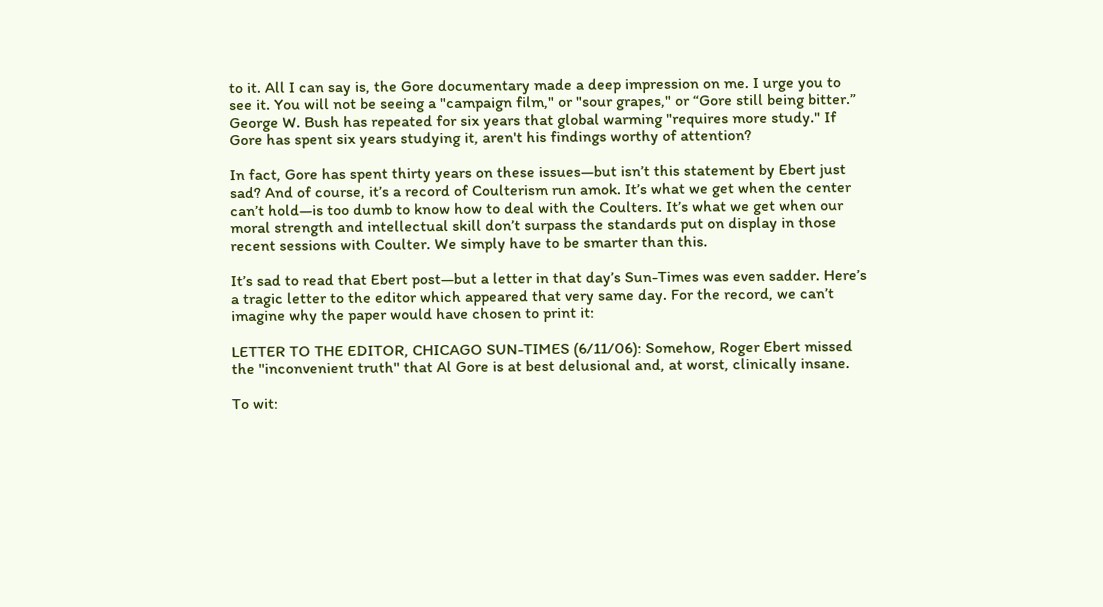to it. All I can say is, the Gore documentary made a deep impression on me. I urge you to see it. You will not be seeing a "campaign film," or "sour grapes," or “Gore still being bitter.” George W. Bush has repeated for six years that global warming "requires more study." If Gore has spent six years studying it, aren't his findings worthy of attention?

In fact, Gore has spent thirty years on these issues—but isn’t this statement by Ebert just sad? And of course, it’s a record of Coulterism run amok. It’s what we get when the center can’t hold—is too dumb to know how to deal with the Coulters. It’s what we get when our moral strength and intellectual skill don’t surpass the standards put on display in those recent sessions with Coulter. We simply have to be smarter than this.

It’s sad to read that Ebert post—but a letter in that day’s Sun-Times was even sadder. Here’s a tragic letter to the editor which appeared that very same day. For the record, we can’t imagine why the paper would have chosen to print it:

LETTER TO THE EDITOR, CHICAGO SUN-TIMES (6/11/06): Somehow, Roger Ebert missed the ''inconvenient truth'' that Al Gore is at best delusional and, at worst, clinically insane.

To wit: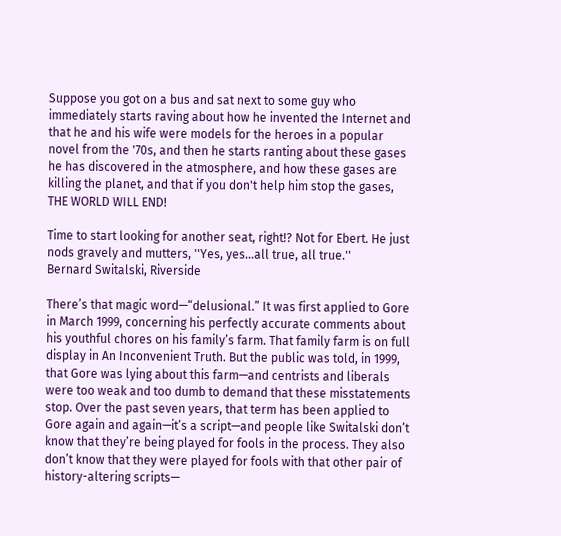Suppose you got on a bus and sat next to some guy who immediately starts raving about how he invented the Internet and that he and his wife were models for the heroes in a popular novel from the '70s, and then he starts ranting about these gases he has discovered in the atmosphere, and how these gases are killing the planet, and that if you don't help him stop the gases, THE WORLD WILL END!

Time to start looking for another seat, right!? Not for Ebert. He just nods gravely and mutters, ''Yes, yes...all true, all true.''
Bernard Switalski, Riverside

There’s that magic word—“delusional.” It was first applied to Gore in March 1999, concerning his perfectly accurate comments about his youthful chores on his family’s farm. That family farm is on full display in An Inconvenient Truth. But the public was told, in 1999, that Gore was lying about this farm—and centrists and liberals were too weak and too dumb to demand that these misstatements stop. Over the past seven years, that term has been applied to Gore again and again—it’s a script—and people like Switalski don’t know that they’re being played for fools in the process. They also don’t know that they were played for fools with that other pair of history-altering scripts—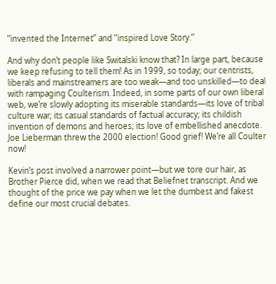“invented the Internet” and “inspired Love Story.”

And why don’t people like Switalski know that? In large part, because we keep refusing to tell them! As in 1999, so today; our centrists, liberals and mainstreamers are too weak—and too unskilled—to deal with rampaging Coulterism. Indeed, in some parts of our own liberal web, we’re slowly adopting its miserable standards—its love of tribal culture war; its casual standards of factual accuracy; its childish invention of demons and heroes; its love of embellished anecdote. Joe Lieberman threw the 2000 election! Good grief! We’re all Coulter now!

Kevin’s post involved a narrower point—but we tore our hair, as Brother Pierce did, when we read that Beliefnet transcript. And we thought of the price we pay when we let the dumbest and fakest define our most crucial debates.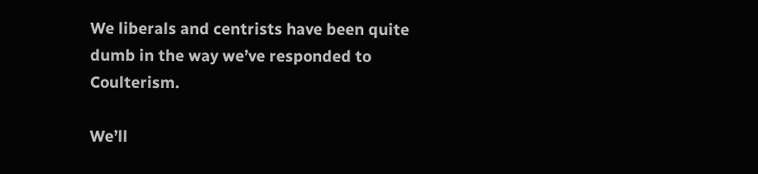We liberals and centrists have been quite dumb in the way we’ve responded to Coulterism.

We’ll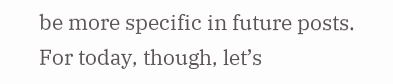be more specific in future posts. For today, though, let’s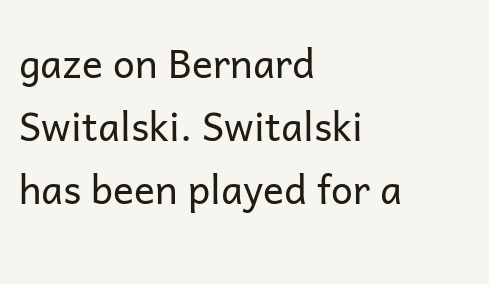gaze on Bernard Switalski. Switalski has been played for a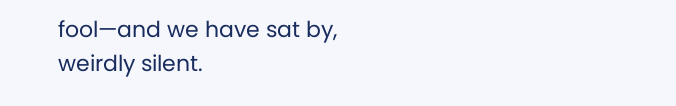fool—and we have sat by, weirdly silent.